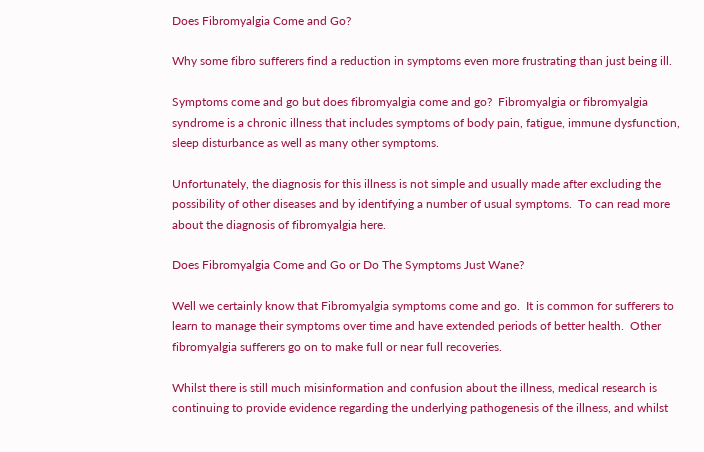Does Fibromyalgia Come and Go?

Why some fibro sufferers find a reduction in symptoms even more frustrating than just being ill.

Symptoms come and go but does fibromyalgia come and go?  Fibromyalgia or fibromyalgia syndrome is a chronic illness that includes symptoms of body pain, fatigue, immune dysfunction, sleep disturbance as well as many other symptoms.

Unfortunately, the diagnosis for this illness is not simple and usually made after excluding the possibility of other diseases and by identifying a number of usual symptoms.  To can read more about the diagnosis of fibromyalgia here.

Does Fibromyalgia Come and Go or Do The Symptoms Just Wane?

Well we certainly know that Fibromyalgia symptoms come and go.  It is common for sufferers to learn to manage their symptoms over time and have extended periods of better health.  Other fibromyalgia sufferers go on to make full or near full recoveries.

Whilst there is still much misinformation and confusion about the illness, medical research is continuing to provide evidence regarding the underlying pathogenesis of the illness, and whilst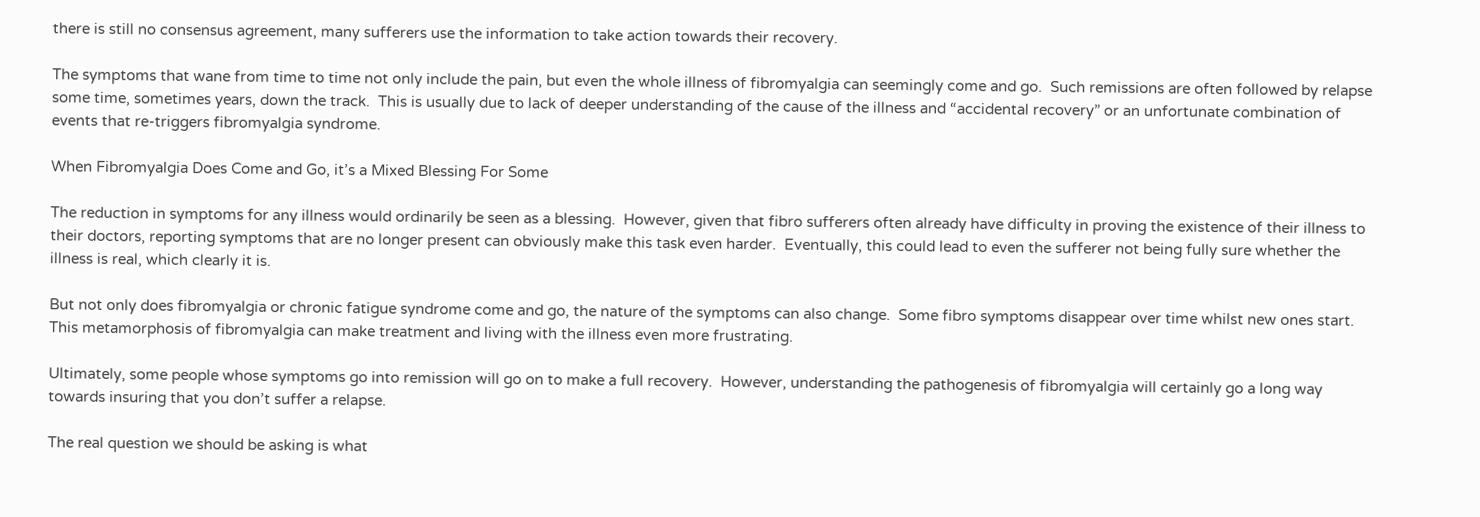there is still no consensus agreement, many sufferers use the information to take action towards their recovery.

The symptoms that wane from time to time not only include the pain, but even the whole illness of fibromyalgia can seemingly come and go.  Such remissions are often followed by relapse some time, sometimes years, down the track.  This is usually due to lack of deeper understanding of the cause of the illness and “accidental recovery” or an unfortunate combination of events that re-triggers fibromyalgia syndrome.

When Fibromyalgia Does Come and Go, it’s a Mixed Blessing For Some

The reduction in symptoms for any illness would ordinarily be seen as a blessing.  However, given that fibro sufferers often already have difficulty in proving the existence of their illness to their doctors, reporting symptoms that are no longer present can obviously make this task even harder.  Eventually, this could lead to even the sufferer not being fully sure whether the illness is real, which clearly it is.

But not only does fibromyalgia or chronic fatigue syndrome come and go, the nature of the symptoms can also change.  Some fibro symptoms disappear over time whilst new ones start.  This metamorphosis of fibromyalgia can make treatment and living with the illness even more frustrating.

Ultimately, some people whose symptoms go into remission will go on to make a full recovery.  However, understanding the pathogenesis of fibromyalgia will certainly go a long way towards insuring that you don’t suffer a relapse.

The real question we should be asking is what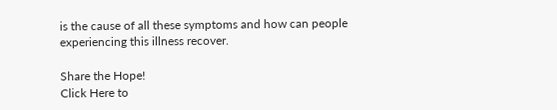is the cause of all these symptoms and how can people experiencing this illness recover.

Share the Hope!
Click Here to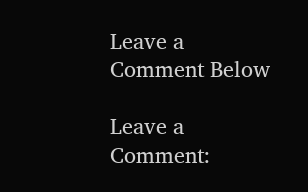Leave a Comment Below

Leave a Comment: